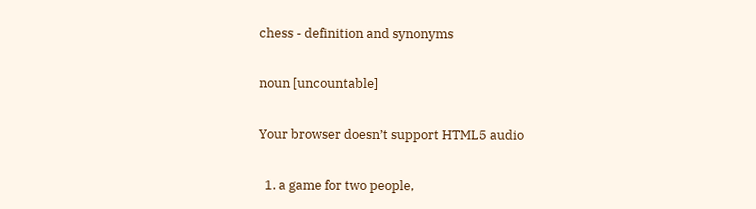chess - definition and synonyms

noun [uncountable]

Your browser doesn’t support HTML5 audio

  1. a game for two people,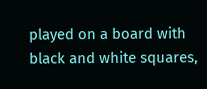played on a board with black and white squares,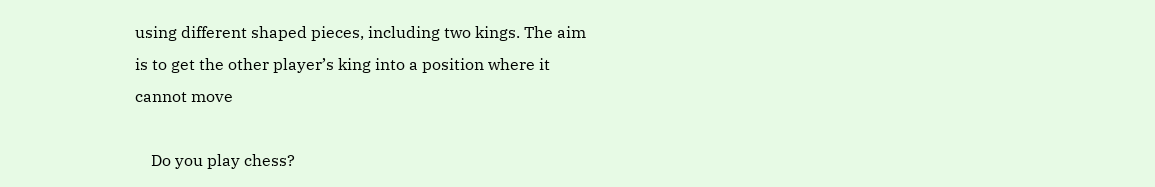using different shaped pieces, including two kings. The aim is to get the other player’s king into a position where it cannot move

    Do you play chess?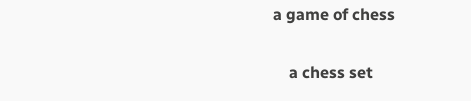a game of chess

    a chess set